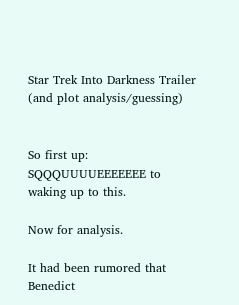Star Trek Into Darkness Trailer (and plot analysis/guessing)


So first up: SQQQUUUUEEEEEEE to waking up to this.

Now for analysis.

It had been rumored that Benedict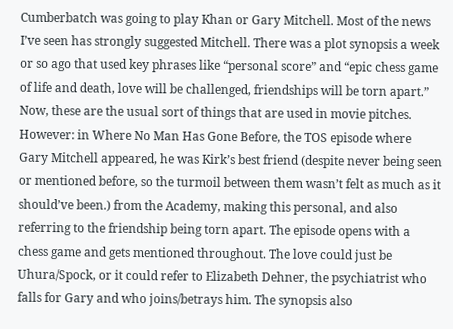Cumberbatch was going to play Khan or Gary Mitchell. Most of the news I’ve seen has strongly suggested Mitchell. There was a plot synopsis a week or so ago that used key phrases like “personal score” and “epic chess game of life and death, love will be challenged, friendships will be torn apart.”  Now, these are the usual sort of things that are used in movie pitches. However: in Where No Man Has Gone Before, the TOS episode where Gary Mitchell appeared, he was Kirk’s best friend (despite never being seen or mentioned before, so the turmoil between them wasn’t felt as much as it should’ve been.) from the Academy, making this personal, and also referring to the friendship being torn apart. The episode opens with a chess game and gets mentioned throughout. The love could just be Uhura/Spock, or it could refer to Elizabeth Dehner, the psychiatrist who falls for Gary and who joins/betrays him. The synopsis also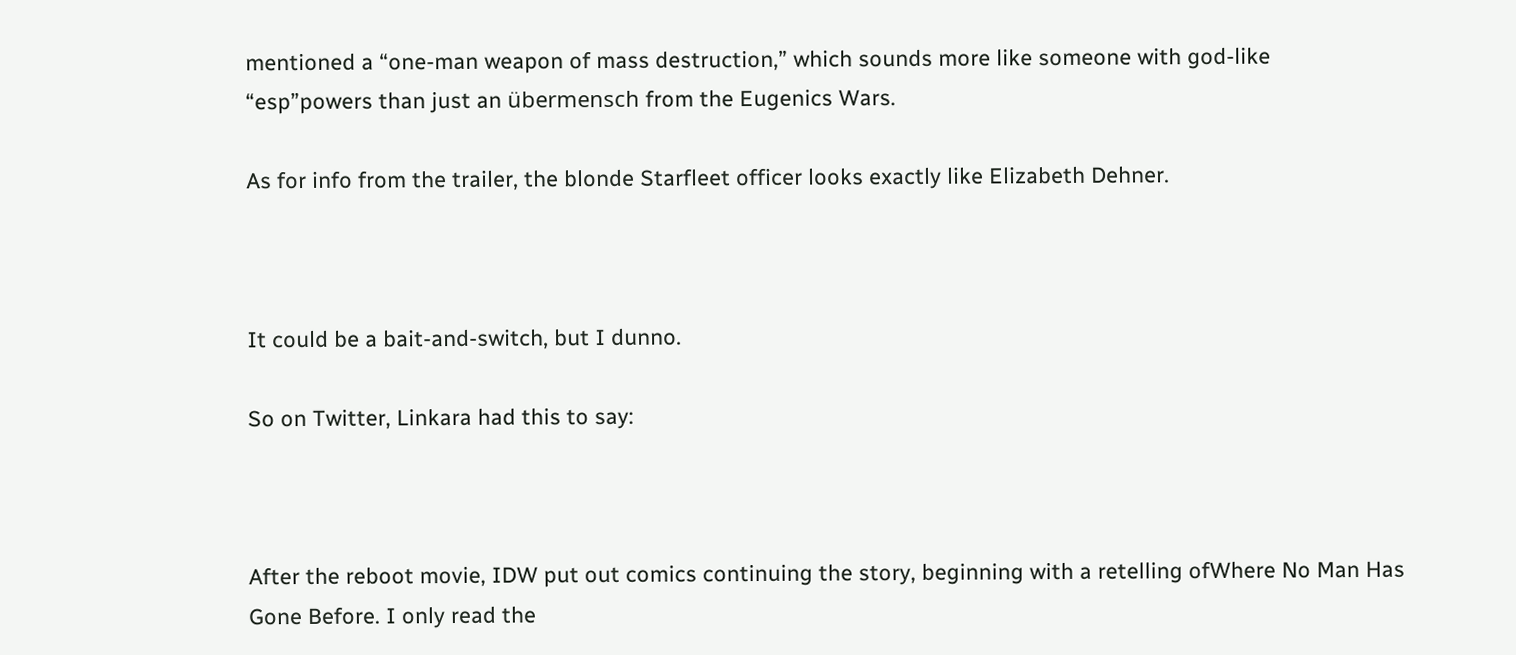mentioned a “one-man weapon of mass destruction,” which sounds more like someone with god-like “esp”powers than just an übermensch from the Eugenics Wars.

As for info from the trailer, the blonde Starfleet officer looks exactly like Elizabeth Dehner.



It could be a bait-and-switch, but I dunno.

So on Twitter, Linkara had this to say:



After the reboot movie, IDW put out comics continuing the story, beginning with a retelling ofWhere No Man Has Gone Before. I only read the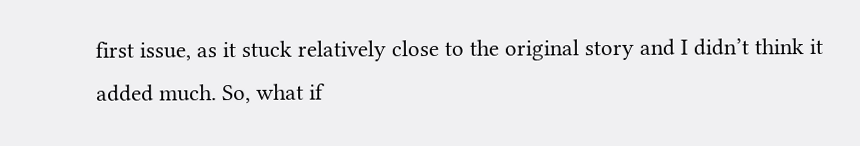first issue, as it stuck relatively close to the original story and I didn’t think it added much. So, what if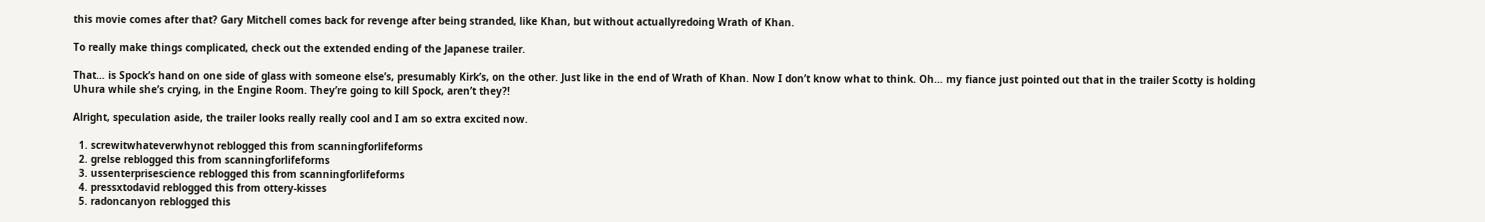this movie comes after that? Gary Mitchell comes back for revenge after being stranded, like Khan, but without actuallyredoing Wrath of Khan.

To really make things complicated, check out the extended ending of the Japanese trailer.

That… is Spock’s hand on one side of glass with someone else’s, presumably Kirk’s, on the other. Just like in the end of Wrath of Khan. Now I don’t know what to think. Oh… my fiance just pointed out that in the trailer Scotty is holding Uhura while she’s crying, in the Engine Room. They’re going to kill Spock, aren’t they?!

Alright, speculation aside, the trailer looks really really cool and I am so extra excited now.

  1. screwitwhateverwhynot reblogged this from scanningforlifeforms
  2. grelse reblogged this from scanningforlifeforms
  3. ussenterprisescience reblogged this from scanningforlifeforms
  4. pressxtodavid reblogged this from ottery-kisses
  5. radoncanyon reblogged this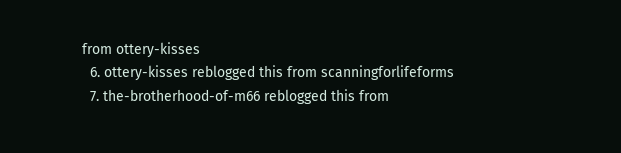from ottery-kisses
  6. ottery-kisses reblogged this from scanningforlifeforms
  7. the-brotherhood-of-m66 reblogged this from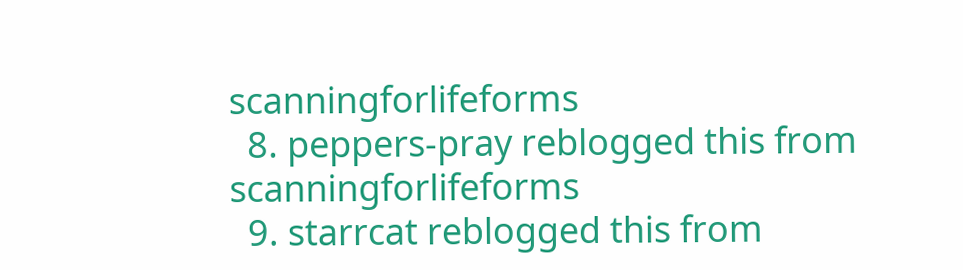scanningforlifeforms
  8. peppers-pray reblogged this from scanningforlifeforms
  9. starrcat reblogged this from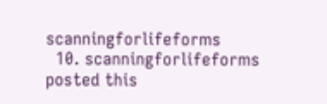scanningforlifeforms
  10. scanningforlifeforms posted this